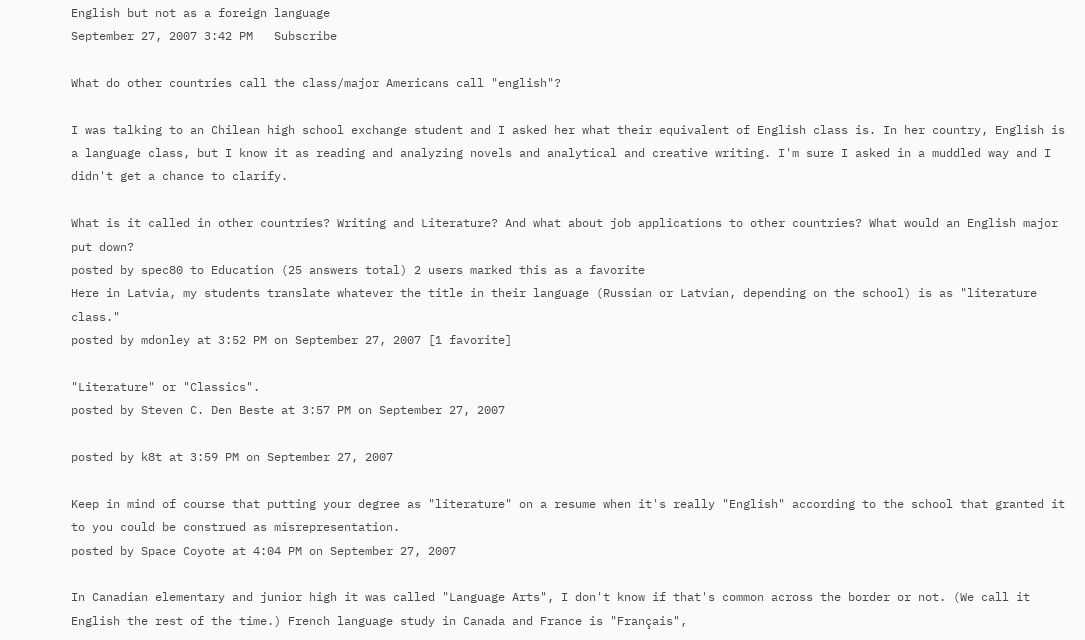English but not as a foreign language
September 27, 2007 3:42 PM   Subscribe

What do other countries call the class/major Americans call "english"?

I was talking to an Chilean high school exchange student and I asked her what their equivalent of English class is. In her country, English is a language class, but I know it as reading and analyzing novels and analytical and creative writing. I'm sure I asked in a muddled way and I didn't get a chance to clarify.

What is it called in other countries? Writing and Literature? And what about job applications to other countries? What would an English major put down?
posted by spec80 to Education (25 answers total) 2 users marked this as a favorite
Here in Latvia, my students translate whatever the title in their language (Russian or Latvian, depending on the school) is as "literature class."
posted by mdonley at 3:52 PM on September 27, 2007 [1 favorite]

"Literature" or "Classics".
posted by Steven C. Den Beste at 3:57 PM on September 27, 2007

posted by k8t at 3:59 PM on September 27, 2007

Keep in mind of course that putting your degree as "literature" on a resume when it's really "English" according to the school that granted it to you could be construed as misrepresentation.
posted by Space Coyote at 4:04 PM on September 27, 2007

In Canadian elementary and junior high it was called "Language Arts", I don't know if that's common across the border or not. (We call it English the rest of the time.) French language study in Canada and France is "Français",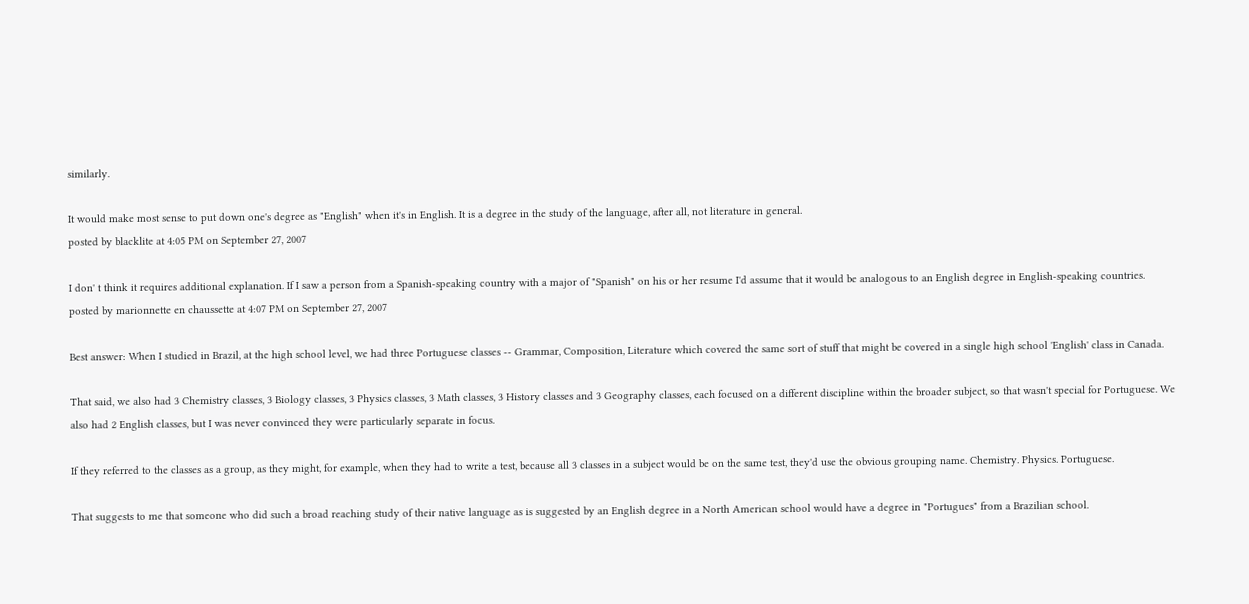similarly.

It would make most sense to put down one's degree as "English" when it's in English. It is a degree in the study of the language, after all, not literature in general.
posted by blacklite at 4:05 PM on September 27, 2007

I don' t think it requires additional explanation. If I saw a person from a Spanish-speaking country with a major of "Spanish" on his or her resume I'd assume that it would be analogous to an English degree in English-speaking countries.
posted by marionnette en chaussette at 4:07 PM on September 27, 2007

Best answer: When I studied in Brazil, at the high school level, we had three Portuguese classes -- Grammar, Composition, Literature which covered the same sort of stuff that might be covered in a single high school 'English' class in Canada.

That said, we also had 3 Chemistry classes, 3 Biology classes, 3 Physics classes, 3 Math classes, 3 History classes and 3 Geography classes, each focused on a different discipline within the broader subject, so that wasn't special for Portuguese. We also had 2 English classes, but I was never convinced they were particularly separate in focus.

If they referred to the classes as a group, as they might, for example, when they had to write a test, because all 3 classes in a subject would be on the same test, they'd use the obvious grouping name. Chemistry. Physics. Portuguese.

That suggests to me that someone who did such a broad reaching study of their native language as is suggested by an English degree in a North American school would have a degree in "Portugues" from a Brazilian school.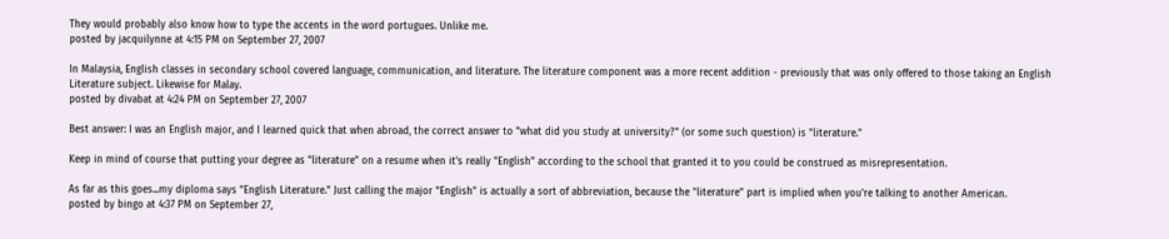They would probably also know how to type the accents in the word portugues. Unlike me.
posted by jacquilynne at 4:15 PM on September 27, 2007

In Malaysia, English classes in secondary school covered language, communication, and literature. The literature component was a more recent addition - previously that was only offered to those taking an English Literature subject. Likewise for Malay.
posted by divabat at 4:24 PM on September 27, 2007

Best answer: I was an English major, and I learned quick that when abroad, the correct answer to "what did you study at university?" (or some such question) is "literature."

Keep in mind of course that putting your degree as "literature" on a resume when it's really "English" according to the school that granted it to you could be construed as misrepresentation.

As far as this goes...my diploma says "English Literature." Just calling the major "English" is actually a sort of abbreviation, because the "literature" part is implied when you're talking to another American.
posted by bingo at 4:37 PM on September 27,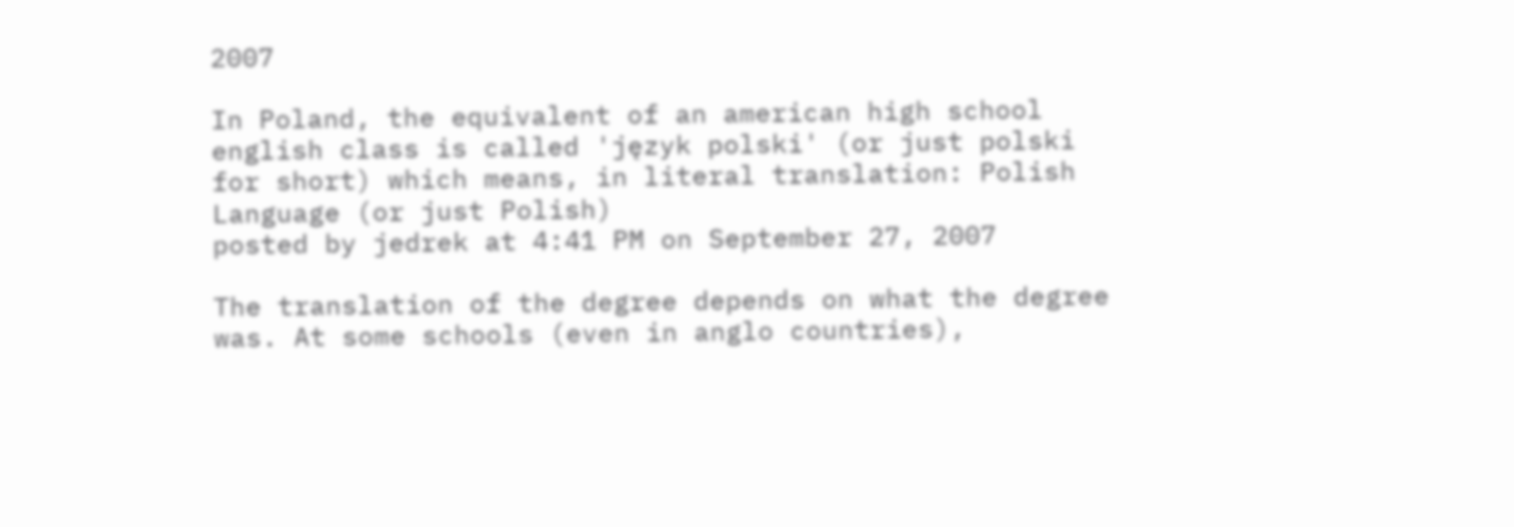2007

In Poland, the equivalent of an american high school english class is called 'język polski' (or just polski for short) which means, in literal translation: Polish Language (or just Polish)
posted by jedrek at 4:41 PM on September 27, 2007

The translation of the degree depends on what the degree was. At some schools (even in anglo countries),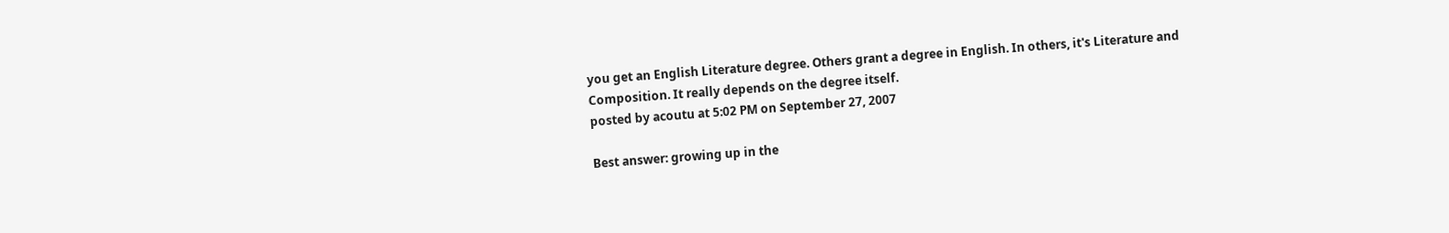you get an English Literature degree. Others grant a degree in English. In others, it's Literature and Composition. It really depends on the degree itself.
posted by acoutu at 5:02 PM on September 27, 2007

Best answer: growing up in the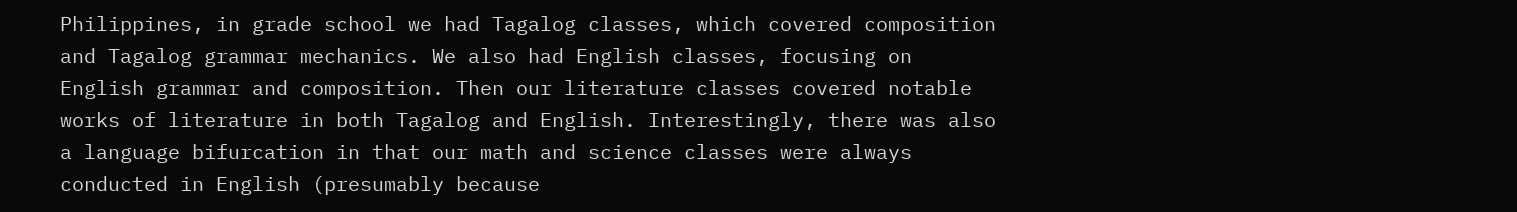Philippines, in grade school we had Tagalog classes, which covered composition and Tagalog grammar mechanics. We also had English classes, focusing on English grammar and composition. Then our literature classes covered notable works of literature in both Tagalog and English. Interestingly, there was also a language bifurcation in that our math and science classes were always conducted in English (presumably because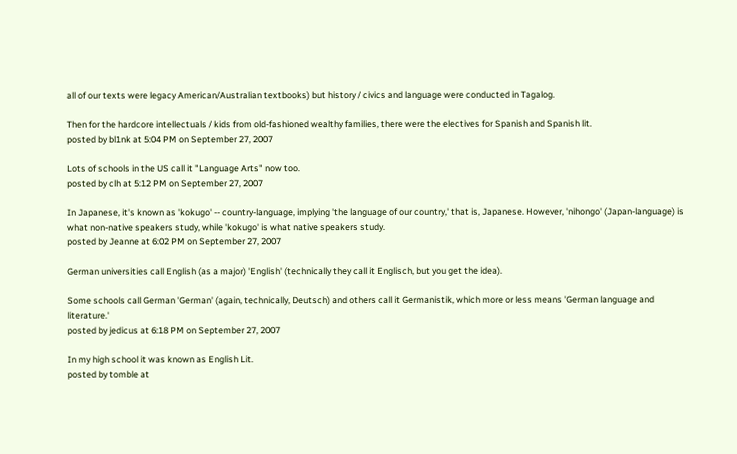all of our texts were legacy American/Australian textbooks) but history / civics and language were conducted in Tagalog.

Then for the hardcore intellectuals / kids from old-fashioned wealthy families, there were the electives for Spanish and Spanish lit.
posted by bl1nk at 5:04 PM on September 27, 2007

Lots of schools in the US call it "Language Arts" now too.
posted by clh at 5:12 PM on September 27, 2007

In Japanese, it's known as 'kokugo' -- country-language, implying 'the language of our country,' that is, Japanese. However, 'nihongo' (Japan-language) is what non-native speakers study, while 'kokugo' is what native speakers study.
posted by Jeanne at 6:02 PM on September 27, 2007

German universities call English (as a major) 'English' (technically they call it Englisch, but you get the idea).

Some schools call German 'German' (again, technically, Deutsch) and others call it Germanistik, which more or less means 'German language and literature.'
posted by jedicus at 6:18 PM on September 27, 2007

In my high school it was known as English Lit.
posted by tomble at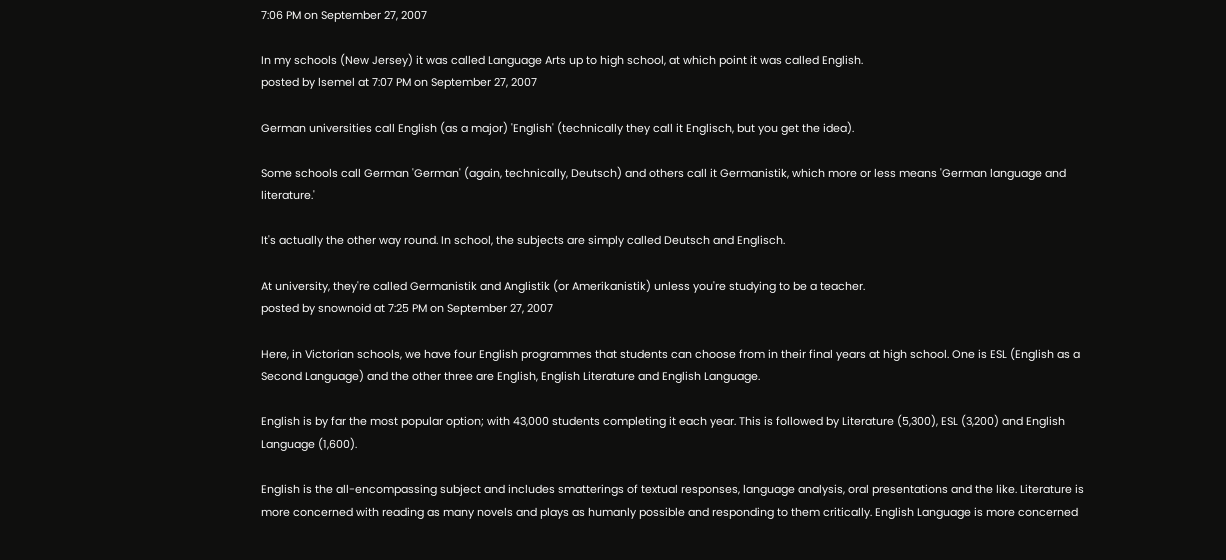7:06 PM on September 27, 2007

In my schools (New Jersey) it was called Language Arts up to high school, at which point it was called English.
posted by lsemel at 7:07 PM on September 27, 2007

German universities call English (as a major) 'English' (technically they call it Englisch, but you get the idea).

Some schools call German 'German' (again, technically, Deutsch) and others call it Germanistik, which more or less means 'German language and literature.'

It's actually the other way round. In school, the subjects are simply called Deutsch and Englisch.

At university, they're called Germanistik and Anglistik (or Amerikanistik) unless you're studying to be a teacher.
posted by snownoid at 7:25 PM on September 27, 2007

Here, in Victorian schools, we have four English programmes that students can choose from in their final years at high school. One is ESL (English as a Second Language) and the other three are English, English Literature and English Language.

English is by far the most popular option; with 43,000 students completing it each year. This is followed by Literature (5,300), ESL (3,200) and English Language (1,600).

English is the all-encompassing subject and includes smatterings of textual responses, language analysis, oral presentations and the like. Literature is more concerned with reading as many novels and plays as humanly possible and responding to them critically. English Language is more concerned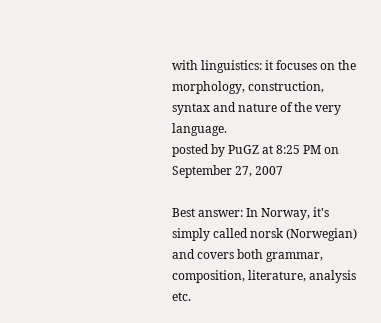with linguistics: it focuses on the morphology, construction, syntax and nature of the very language.
posted by PuGZ at 8:25 PM on September 27, 2007

Best answer: In Norway, it's simply called norsk (Norwegian) and covers both grammar, composition, literature, analysis etc.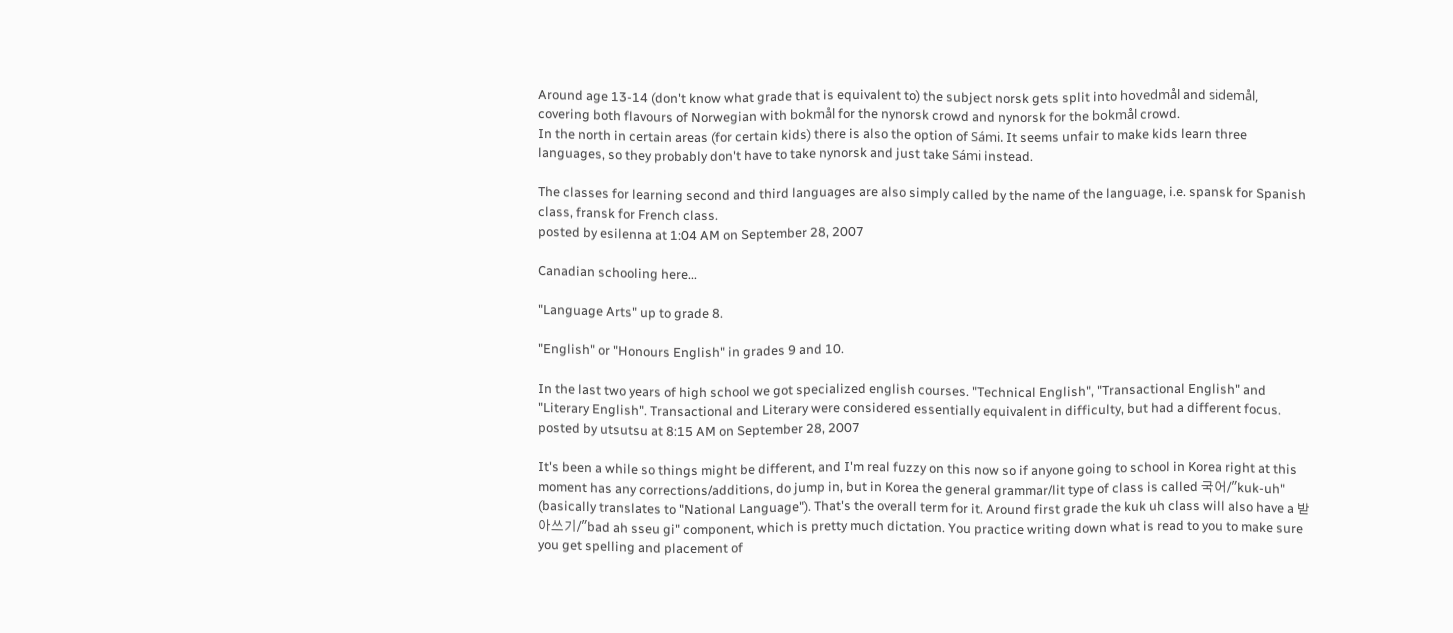Around age 13-14 (don't know what grade that is equivalent to) the subject norsk gets split into hovedmål and sidemål, covering both flavours of Norwegian with bokmål for the nynorsk crowd and nynorsk for the bokmål crowd.
In the north in certain areas (for certain kids) there is also the option of Sámi. It seems unfair to make kids learn three languages, so they probably don't have to take nynorsk and just take Sámi instead.

The classes for learning second and third languages are also simply called by the name of the language, i.e. spansk for Spanish class, fransk for French class.
posted by esilenna at 1:04 AM on September 28, 2007

Canadian schooling here...

"Language Arts" up to grade 8.

"English" or "Honours English" in grades 9 and 10.

In the last two years of high school we got specialized english courses. "Technical English", "Transactional English" and "Literary English". Transactional and Literary were considered essentially equivalent in difficulty, but had a different focus.
posted by utsutsu at 8:15 AM on September 28, 2007

It's been a while so things might be different, and I'm real fuzzy on this now so if anyone going to school in Korea right at this moment has any corrections/additions, do jump in, but in Korea the general grammar/lit type of class is called 국어/"kuk-uh" (basically translates to "National Language"). That's the overall term for it. Around first grade the kuk uh class will also have a 받아쓰기/"bad ah sseu gi" component, which is pretty much dictation. You practice writing down what is read to you to make sure you get spelling and placement of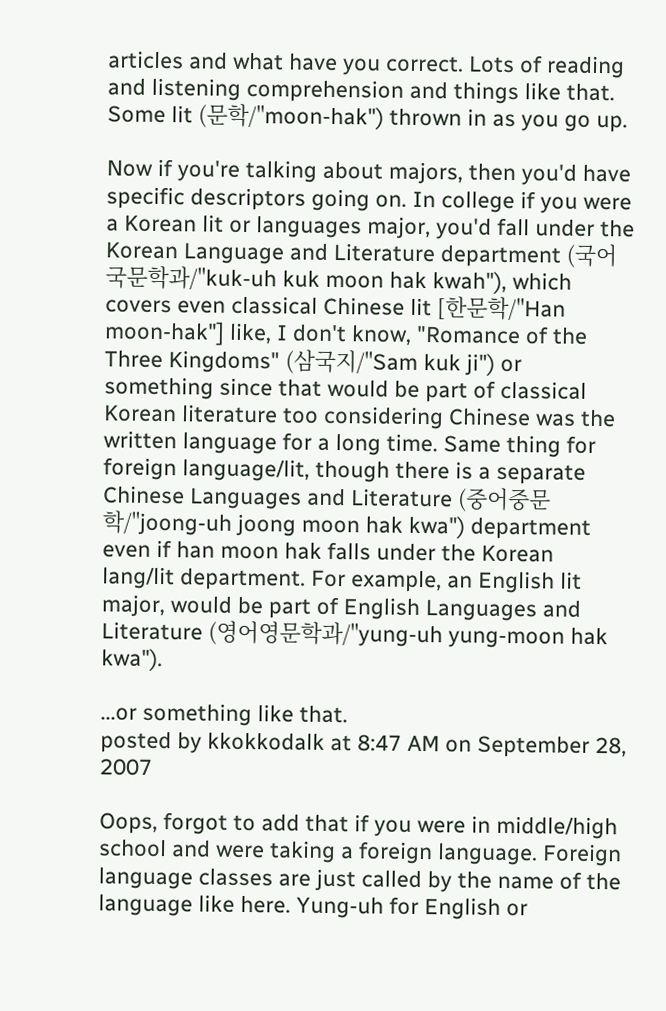articles and what have you correct. Lots of reading and listening comprehension and things like that. Some lit (문학/"moon-hak") thrown in as you go up.

Now if you're talking about majors, then you'd have specific descriptors going on. In college if you were a Korean lit or languages major, you'd fall under the Korean Language and Literature department (국어국문학과/"kuk-uh kuk moon hak kwah"), which covers even classical Chinese lit [한문학/"Han moon-hak"] like, I don't know, "Romance of the Three Kingdoms" (삼국지/"Sam kuk ji") or something since that would be part of classical Korean literature too considering Chinese was the written language for a long time. Same thing for foreign language/lit, though there is a separate Chinese Languages and Literature (중어중문학/"joong-uh joong moon hak kwa") department even if han moon hak falls under the Korean lang/lit department. For example, an English lit major, would be part of English Languages and Literature (영어영문학과/"yung-uh yung-moon hak kwa").

...or something like that.
posted by kkokkodalk at 8:47 AM on September 28, 2007

Oops, forgot to add that if you were in middle/high school and were taking a foreign language. Foreign language classes are just called by the name of the language like here. Yung-uh for English or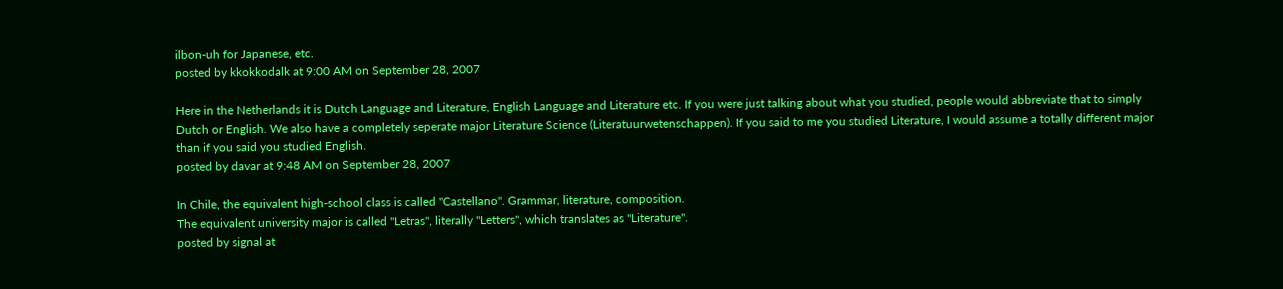ilbon-uh for Japanese, etc.
posted by kkokkodalk at 9:00 AM on September 28, 2007

Here in the Netherlands it is Dutch Language and Literature, English Language and Literature etc. If you were just talking about what you studied, people would abbreviate that to simply Dutch or English. We also have a completely seperate major Literature Science (Literatuurwetenschappen). If you said to me you studied Literature, I would assume a totally different major than if you said you studied English.
posted by davar at 9:48 AM on September 28, 2007

In Chile, the equivalent high-school class is called "Castellano". Grammar, literature, composition.
The equivalent university major is called "Letras", literally "Letters", which translates as "Literature".
posted by signal at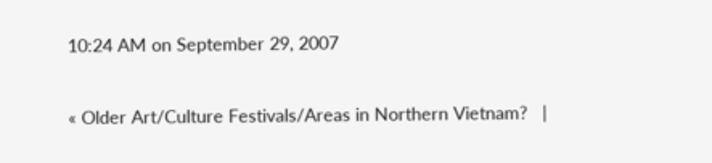10:24 AM on September 29, 2007

« Older Art/Culture Festivals/Areas in Northern Vietnam?   |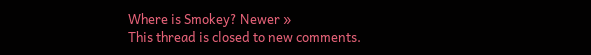Where is Smokey? Newer »
This thread is closed to new comments.